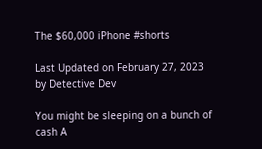The $60,000 iPhone #shorts

Last Updated on February 27, 2023 by Detective Dev

You might be sleeping on a bunch of cash A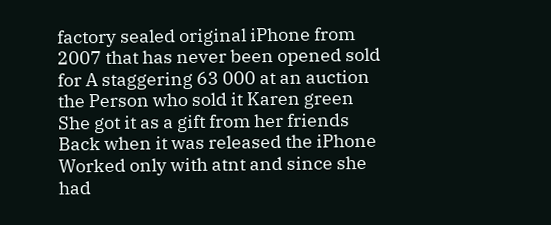factory sealed original iPhone from 2007 that has never been opened sold for A staggering 63 000 at an auction the Person who sold it Karen green She got it as a gift from her friends Back when it was released the iPhone Worked only with atnt and since she had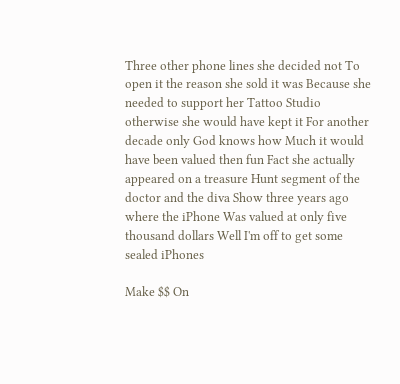Three other phone lines she decided not To open it the reason she sold it was Because she needed to support her Tattoo Studio otherwise she would have kept it For another decade only God knows how Much it would have been valued then fun Fact she actually appeared on a treasure Hunt segment of the doctor and the diva Show three years ago where the iPhone Was valued at only five thousand dollars Well I'm off to get some sealed iPhones

Make $$ On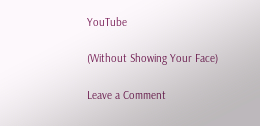YouTube

(Without Showing Your Face)

Leave a Comment